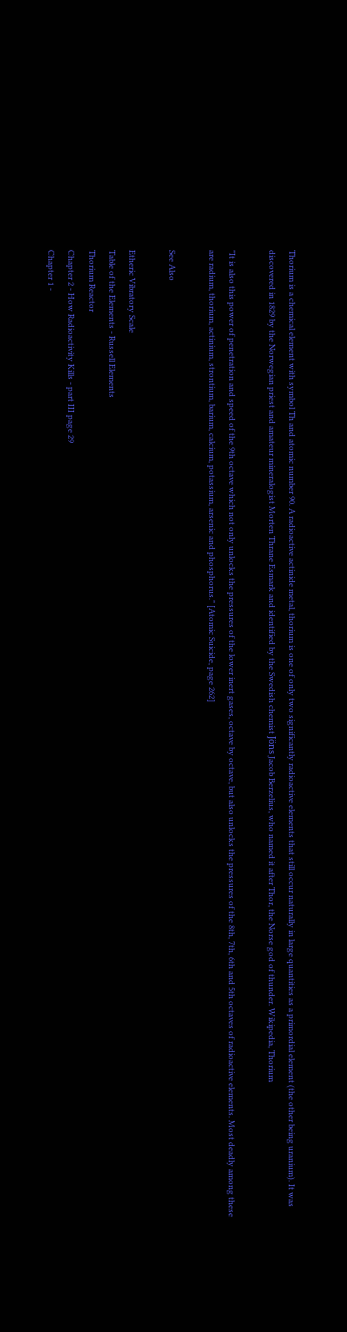Thorium is a chemical element with symbol Th and atomic number 90. A radioactive actinide metal, thorium is one of only two significantly radioactive elements that still occur naturally in large quantities as a primordial element (the other being uranium). It was discovered in 1829 by the Norwegian priest and amateur mineralogist Morten Thrane Esmark and identified by the Swedish chemist Jöns Jacob Berzelius, who named it after Thor, the Norse god of thunder. Wikipedia, Thorium

"It is also this power of penetration and speed of the 9th octave which not only unlocks the pressures of the lower inert gases, octave by octave, but also unlocks the pressures of the 8th, 7th, 6th and 5th octaves of radioactive elements. Most deadly among these are radium, thorium, actinium, strontium, barium, calcium, potassium, arsenic and phosphorus." [Atomic Suicide, page 262]

See Also

Etheric Vibratory Scale
Table of the Elements - Russell Elements
Thorium Reactor
Chapter 2 - How Radioactivity Kills - part III page 29
Chapter 1 -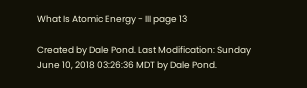What Is Atomic Energy - III page 13

Created by Dale Pond. Last Modification: Sunday June 10, 2018 03:26:36 MDT by Dale Pond.